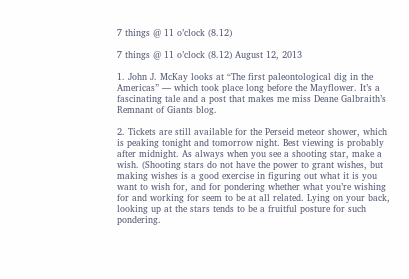7 things @ 11 o’clock (8.12)

7 things @ 11 o’clock (8.12) August 12, 2013

1. John J. McKay looks at “The first paleontological dig in the Americas” — which took place long before the Mayflower. It’s a fascinating tale and a post that makes me miss Deane Galbraith’s Remnant of Giants blog.

2. Tickets are still available for the Perseid meteor shower, which is peaking tonight and tomorrow night. Best viewing is probably after midnight. As always when you see a shooting star, make a wish. (Shooting stars do not have the power to grant wishes, but making wishes is a good exercise in figuring out what it is you want to wish for, and for pondering whether what you’re wishing for and working for seem to be at all related. Lying on your back, looking up at the stars tends to be a fruitful posture for such pondering.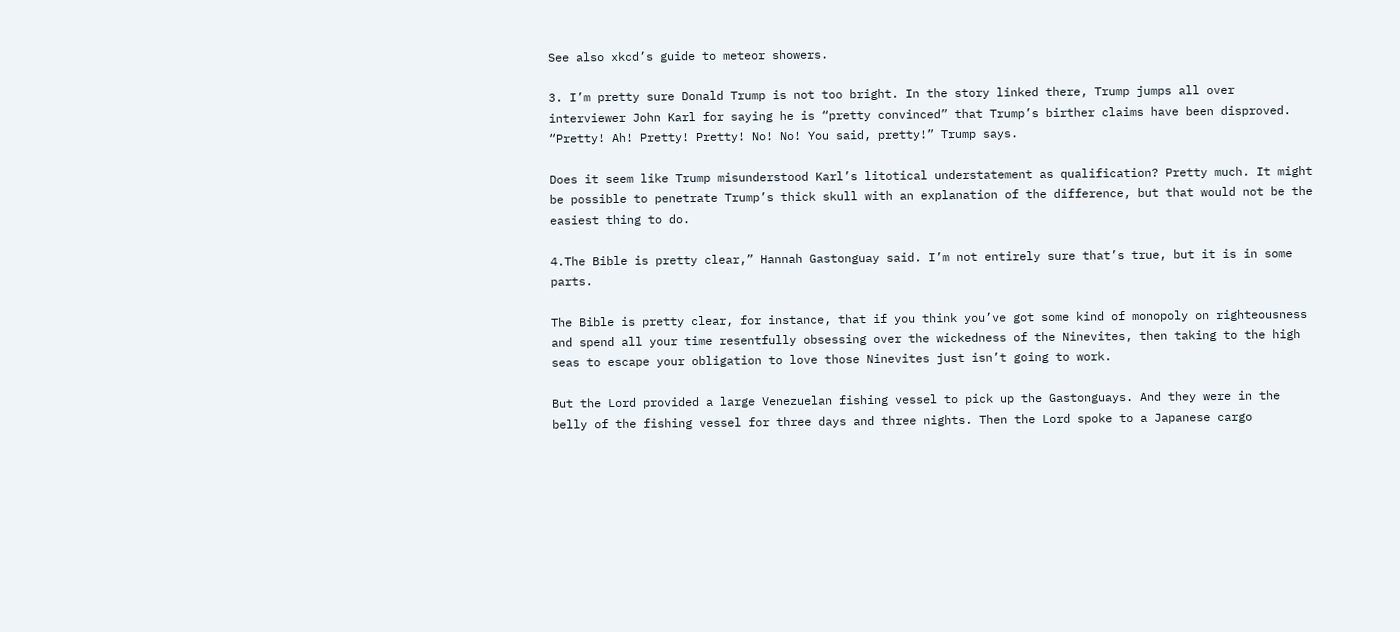See also xkcd’s guide to meteor showers.

3. I’m pretty sure Donald Trump is not too bright. In the story linked there, Trump jumps all over interviewer John Karl for saying he is “pretty convinced” that Trump’s birther claims have been disproved. “Pretty! Ah! Pretty! Pretty! No! No! You said, pretty!” Trump says.

Does it seem like Trump misunderstood Karl’s litotical understatement as qualification? Pretty much. It might be possible to penetrate Trump’s thick skull with an explanation of the difference, but that would not be the easiest thing to do.

4.The Bible is pretty clear,” Hannah Gastonguay said. I’m not entirely sure that’s true, but it is in some parts.

The Bible is pretty clear, for instance, that if you think you’ve got some kind of monopoly on righteousness and spend all your time resentfully obsessing over the wickedness of the Ninevites, then taking to the high seas to escape your obligation to love those Ninevites just isn’t going to work.

But the Lord provided a large Venezuelan fishing vessel to pick up the Gastonguays. And they were in the belly of the fishing vessel for three days and three nights. Then the Lord spoke to a Japanese cargo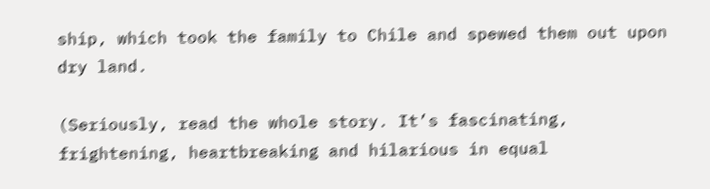ship, which took the family to Chile and spewed them out upon dry land.

(Seriously, read the whole story. It’s fascinating, frightening, heartbreaking and hilarious in equal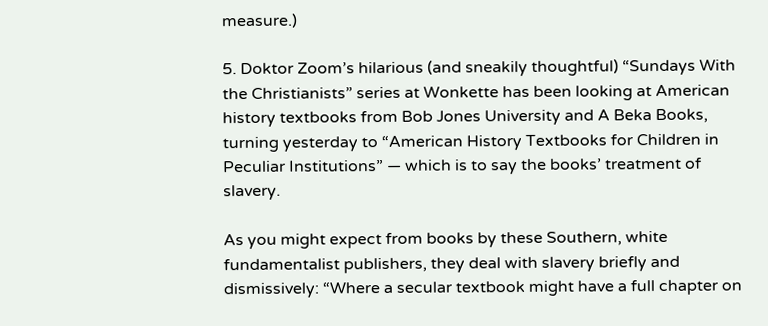measure.)

5. Doktor Zoom’s hilarious (and sneakily thoughtful) “Sundays With the Christianists” series at Wonkette has been looking at American history textbooks from Bob Jones University and A Beka Books, turning yesterday to “American History Textbooks for Children in Peculiar Institutions” — which is to say the books’ treatment of slavery.

As you might expect from books by these Southern, white fundamentalist publishers, they deal with slavery briefly and dismissively: “Where a secular textbook might have a full chapter on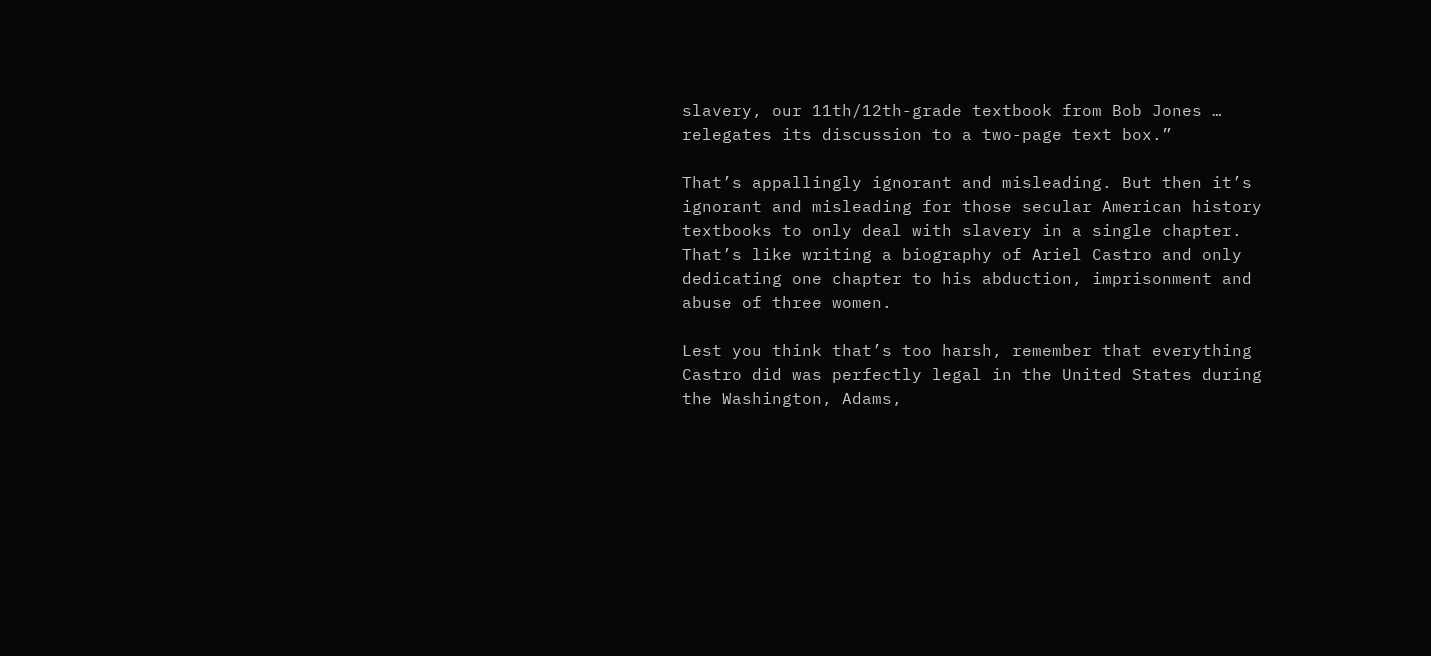slavery, our 11th/12th-grade textbook from Bob Jones … relegates its discussion to a two-page text box.”

That’s appallingly ignorant and misleading. But then it’s ignorant and misleading for those secular American history textbooks to only deal with slavery in a single chapter. That’s like writing a biography of Ariel Castro and only dedicating one chapter to his abduction, imprisonment and abuse of three women.

Lest you think that’s too harsh, remember that everything Castro did was perfectly legal in the United States during the Washington, Adams,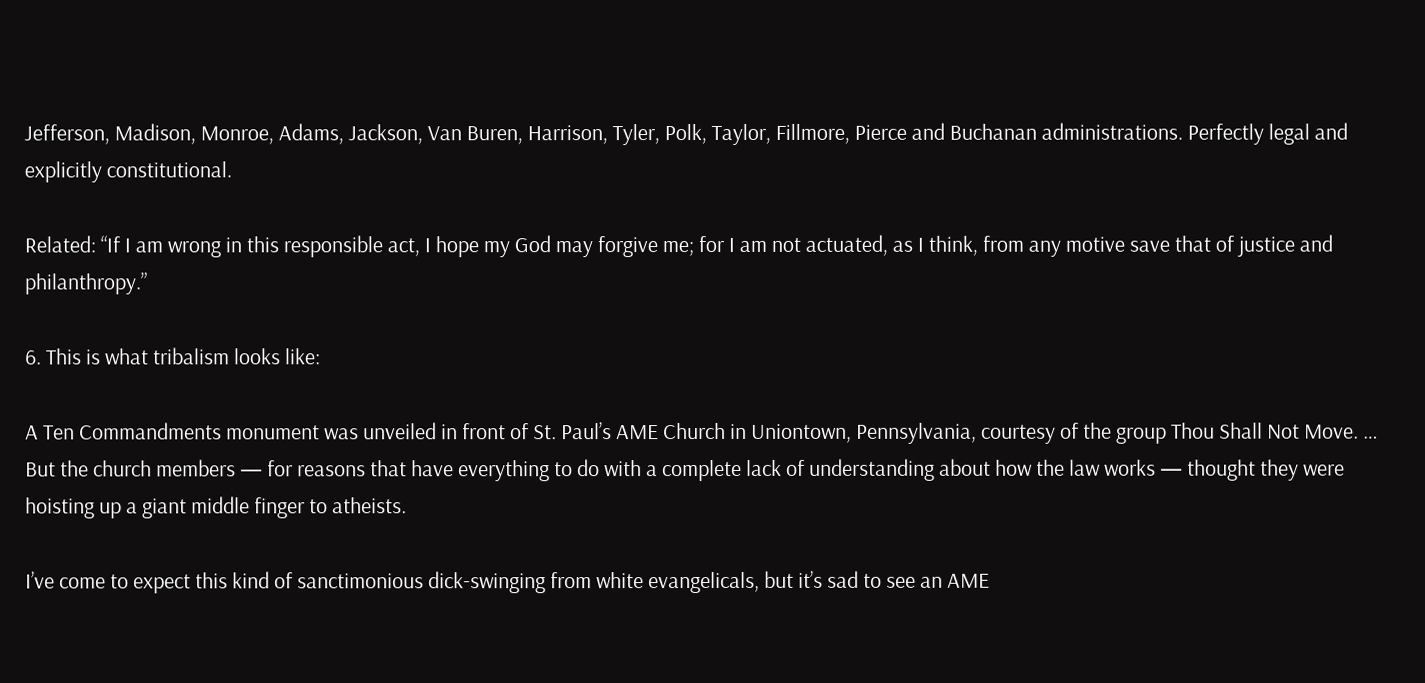Jefferson, Madison, Monroe, Adams, Jackson, Van Buren, Harrison, Tyler, Polk, Taylor, Fillmore, Pierce and Buchanan administrations. Perfectly legal and explicitly constitutional.

Related: “If I am wrong in this responsible act, I hope my God may forgive me; for I am not actuated, as I think, from any motive save that of justice and philanthropy.”

6. This is what tribalism looks like:

A Ten Commandments monument was unveiled in front of St. Paul’s AME Church in Uniontown, Pennsylvania, courtesy of the group Thou Shall Not Move. … But the church members — for reasons that have everything to do with a complete lack of understanding about how the law works — thought they were hoisting up a giant middle finger to atheists.

I’ve come to expect this kind of sanctimonious dick-swinging from white evangelicals, but it’s sad to see an AME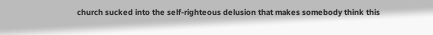church sucked into the self-righteous delusion that makes somebody think this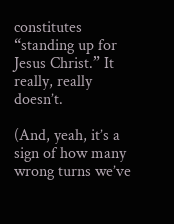constitutes “standing up for Jesus Christ.” It really, really doesn’t.

(And, yeah, it’s a sign of how many wrong turns we’ve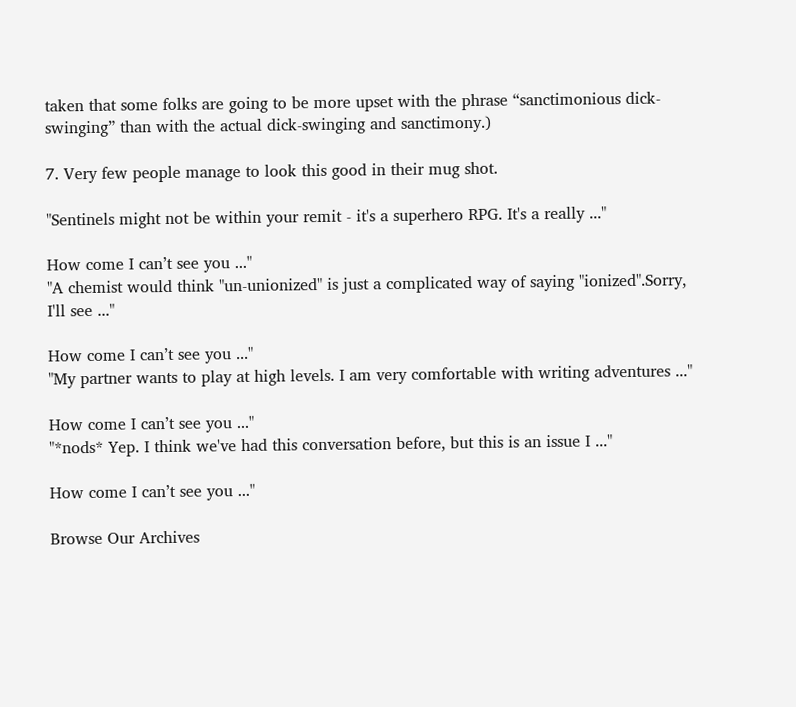taken that some folks are going to be more upset with the phrase “sanctimonious dick-swinging” than with the actual dick-swinging and sanctimony.)

7. Very few people manage to look this good in their mug shot.

"Sentinels might not be within your remit - it's a superhero RPG. It's a really ..."

How come I can’t see you ..."
"A chemist would think "un-unionized" is just a complicated way of saying "ionized".Sorry, I'll see ..."

How come I can’t see you ..."
"My partner wants to play at high levels. I am very comfortable with writing adventures ..."

How come I can’t see you ..."
"*nods* Yep. I think we've had this conversation before, but this is an issue I ..."

How come I can’t see you ..."

Browse Our Archives